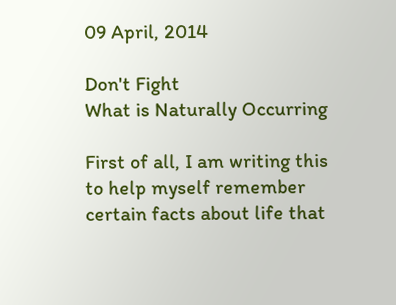09 April, 2014

Don't Fight
What is Naturally Occurring

First of all, I am writing this to help myself remember certain facts about life that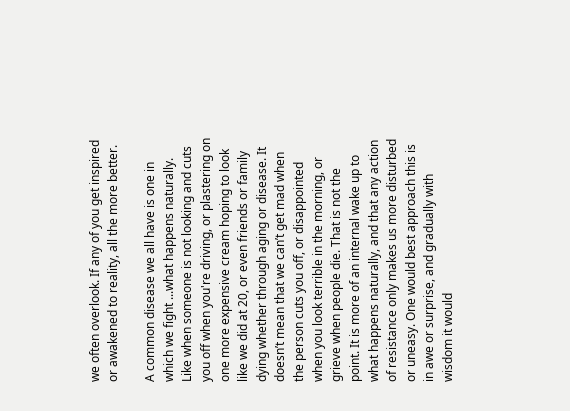we often overlook. If any of you get inspired or awakened to reality, all the more better.

A common disease we all have is one in which we fight ...what happens naturally. Like when someone is not looking and cuts you off when you're driving, or plastering on one more expensive cream hoping to look like we did at 20, or even friends or family dying whether through aging or disease. It doesn’t mean that we can’t get mad when the person cuts you off, or disappointed when you look terrible in the morning, or grieve when people die. That is not the point. It is more of an internal wake up to what happens naturally, and that any action of resistance only makes us more disturbed or uneasy. One would best approach this is in awe or surprise, and gradually with wisdom it would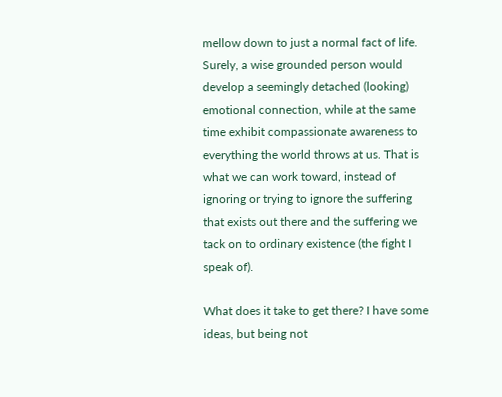mellow down to just a normal fact of life. Surely, a wise grounded person would develop a seemingly detached (looking) emotional connection, while at the same time exhibit compassionate awareness to everything the world throws at us. That is what we can work toward, instead of ignoring or trying to ignore the suffering that exists out there and the suffering we tack on to ordinary existence (the fight I speak of).

What does it take to get there? I have some ideas, but being not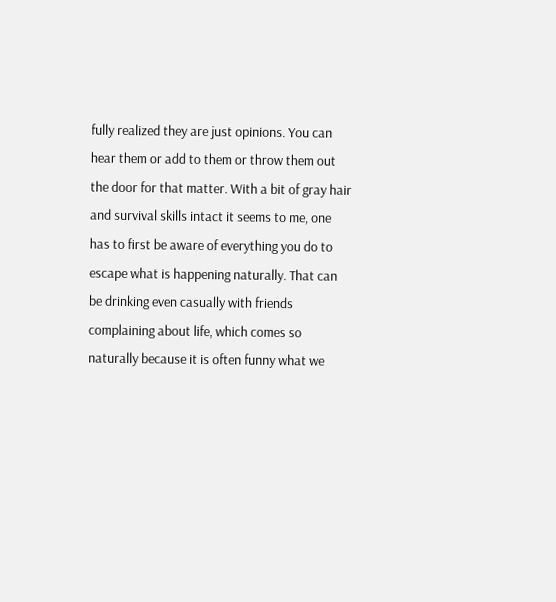fully realized they are just opinions. You can hear them or add to them or throw them out the door for that matter. With a bit of gray hair and survival skills intact it seems to me, one has to first be aware of everything you do to escape what is happening naturally. That can be drinking even casually with friends complaining about life, which comes so naturally because it is often funny what we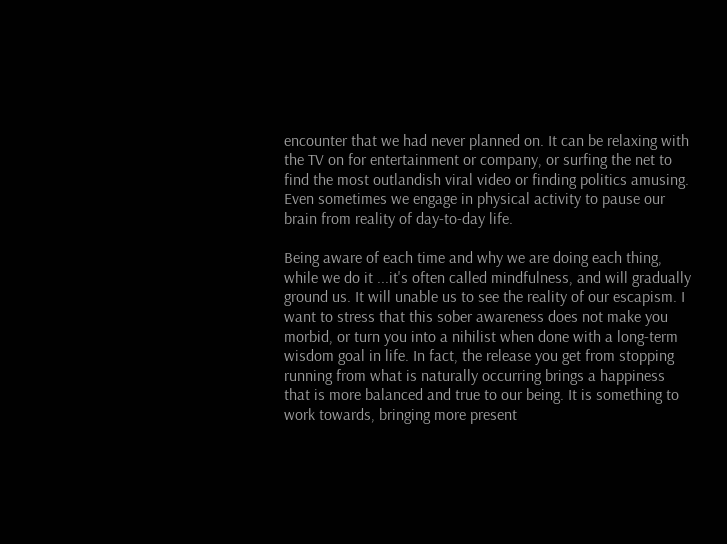encounter that we had never planned on. It can be relaxing with the TV on for entertainment or company, or surfing the net to find the most outlandish viral video or finding politics amusing. Even sometimes we engage in physical activity to pause our brain from reality of day-to-day life.

Being aware of each time and why we are doing each thing, while we do it ...it's often called mindfulness, and will gradually ground us. It will unable us to see the reality of our escapism. I want to stress that this sober awareness does not make you morbid, or turn you into a nihilist when done with a long-term wisdom goal in life. In fact, the release you get from stopping running from what is naturally occurring brings a happiness that is more balanced and true to our being. It is something to work towards, bringing more present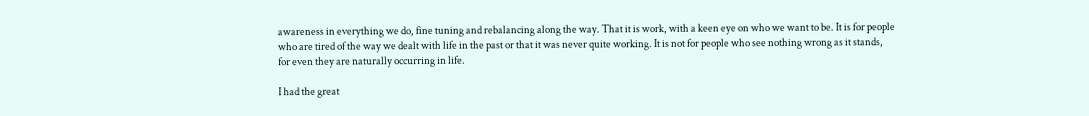awareness in everything we do, fine tuning and rebalancing along the way. That it is work, with a keen eye on who we want to be. It is for people who are tired of the way we dealt with life in the past or that it was never quite working. It is not for people who see nothing wrong as it stands, for even they are naturally occurring in life.

I had the great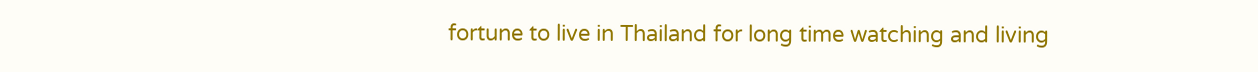fortune to live in Thailand for long time watching and living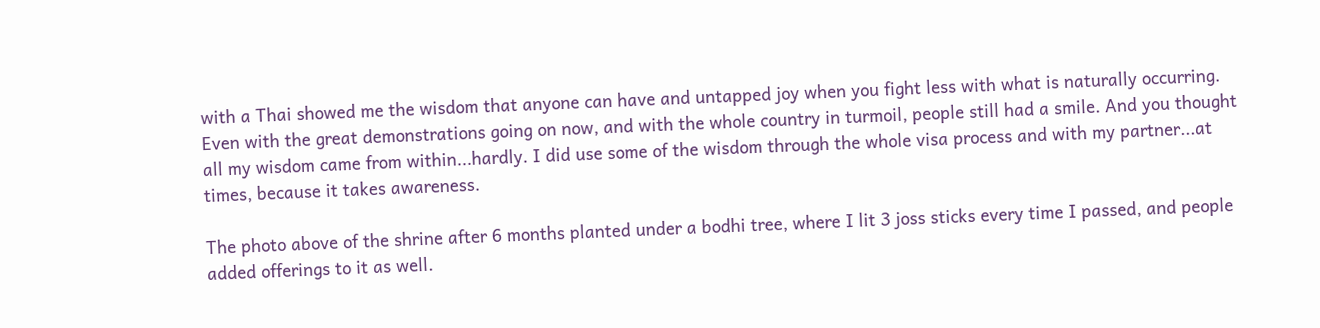with a Thai showed me the wisdom that anyone can have and untapped joy when you fight less with what is naturally occurring. Even with the great demonstrations going on now, and with the whole country in turmoil, people still had a smile. And you thought all my wisdom came from within...hardly. I did use some of the wisdom through the whole visa process and with my partner...at times, because it takes awareness.

The photo above of the shrine after 6 months planted under a bodhi tree, where I lit 3 joss sticks every time I passed, and people added offerings to it as well.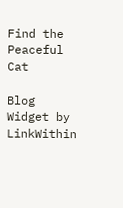Find the Peaceful Cat

Blog Widget by LinkWithin